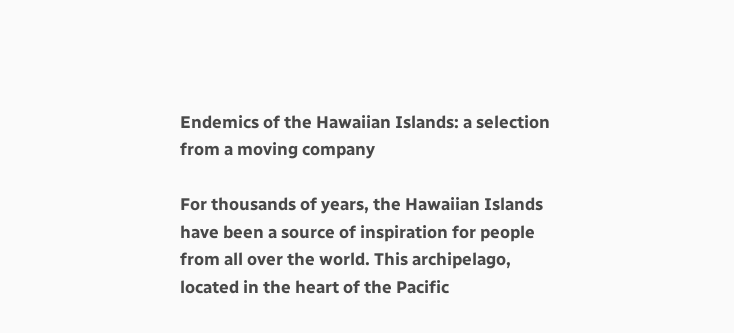Endemics of the Hawaiian Islands: a selection from a moving company

For thousands of years, the Hawaiian Islands have been a source of inspiration for people from all over the world. This archipelago, located in the heart of the Pacific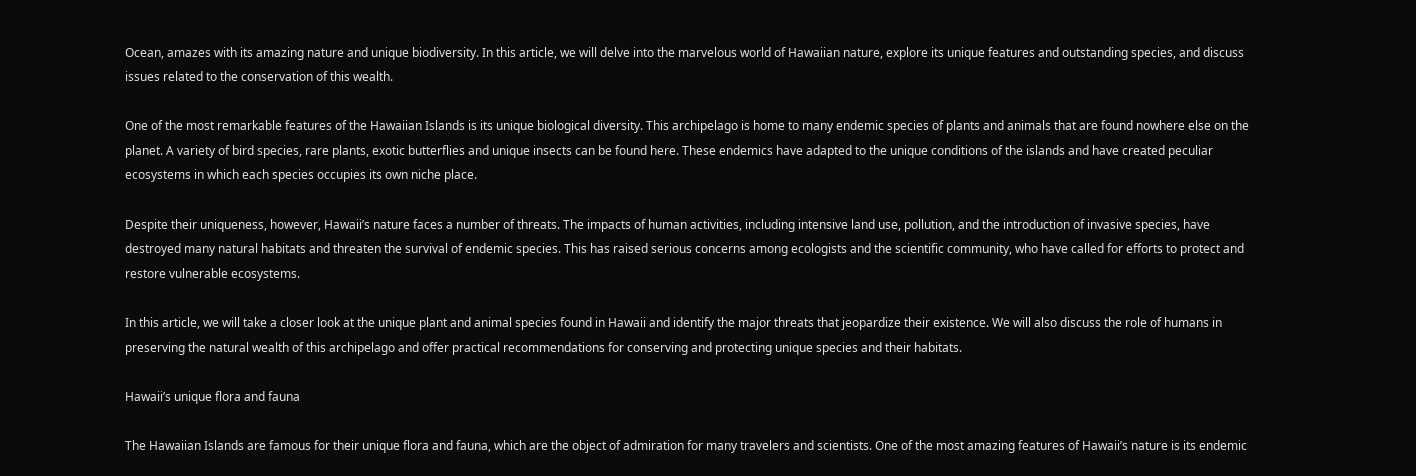Ocean, amazes with its amazing nature and unique biodiversity. In this article, we will delve into the marvelous world of Hawaiian nature, explore its unique features and outstanding species, and discuss issues related to the conservation of this wealth.

One of the most remarkable features of the Hawaiian Islands is its unique biological diversity. This archipelago is home to many endemic species of plants and animals that are found nowhere else on the planet. A variety of bird species, rare plants, exotic butterflies and unique insects can be found here. These endemics have adapted to the unique conditions of the islands and have created peculiar ecosystems in which each species occupies its own niche place.

Despite their uniqueness, however, Hawaii’s nature faces a number of threats. The impacts of human activities, including intensive land use, pollution, and the introduction of invasive species, have destroyed many natural habitats and threaten the survival of endemic species. This has raised serious concerns among ecologists and the scientific community, who have called for efforts to protect and restore vulnerable ecosystems.

In this article, we will take a closer look at the unique plant and animal species found in Hawaii and identify the major threats that jeopardize their existence. We will also discuss the role of humans in preserving the natural wealth of this archipelago and offer practical recommendations for conserving and protecting unique species and their habitats.

Hawaii’s unique flora and fauna

The Hawaiian Islands are famous for their unique flora and fauna, which are the object of admiration for many travelers and scientists. One of the most amazing features of Hawaii’s nature is its endemic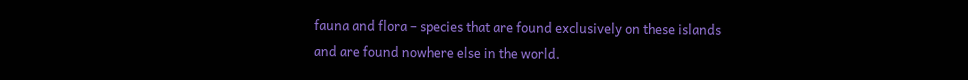fauna and flora – species that are found exclusively on these islands and are found nowhere else in the world.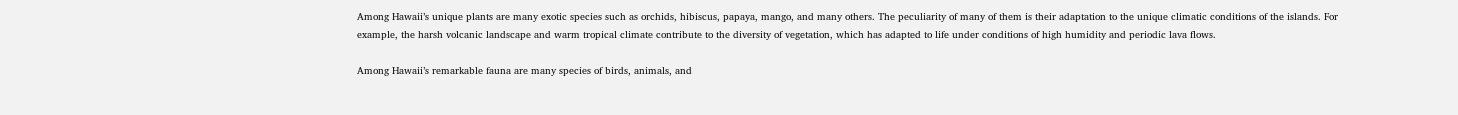Among Hawaii’s unique plants are many exotic species such as orchids, hibiscus, papaya, mango, and many others. The peculiarity of many of them is their adaptation to the unique climatic conditions of the islands. For example, the harsh volcanic landscape and warm tropical climate contribute to the diversity of vegetation, which has adapted to life under conditions of high humidity and periodic lava flows.

Among Hawaii’s remarkable fauna are many species of birds, animals, and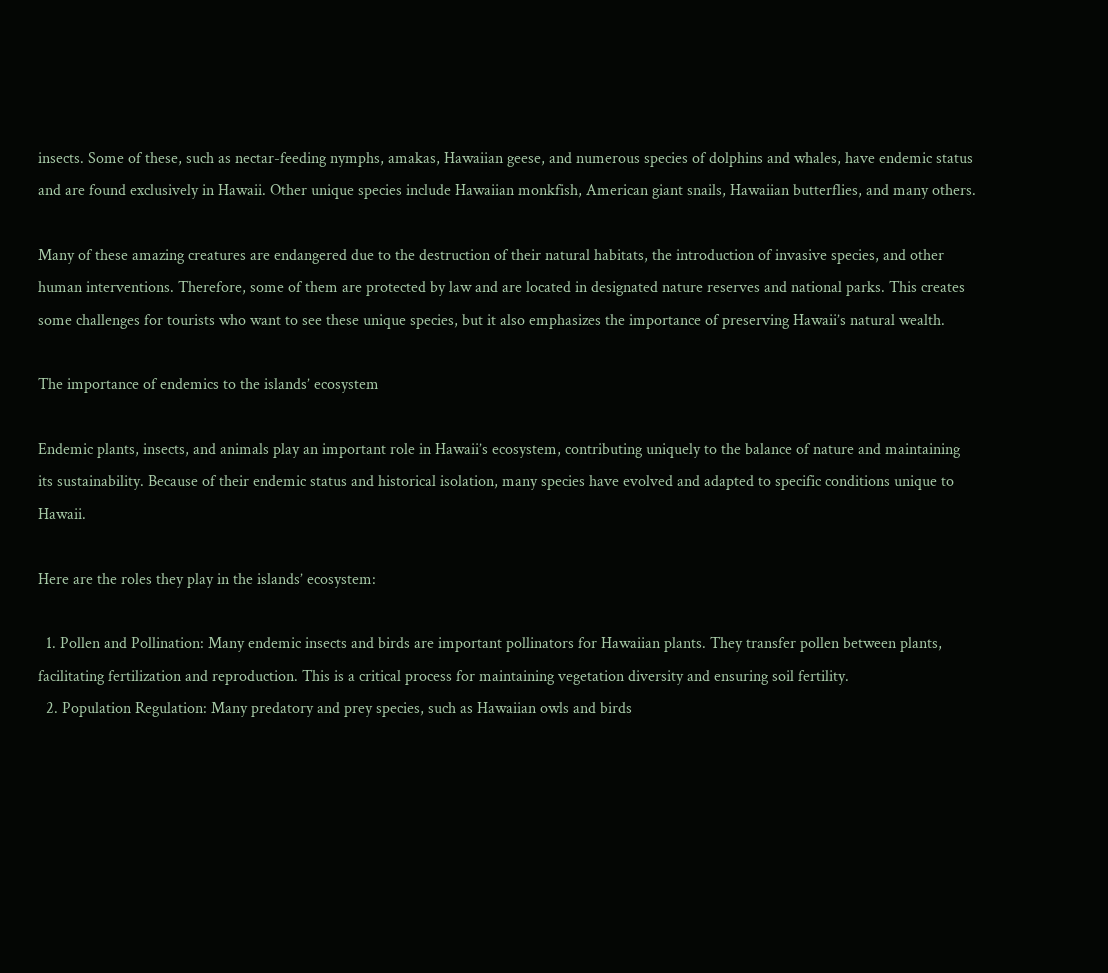insects. Some of these, such as nectar-feeding nymphs, amakas, Hawaiian geese, and numerous species of dolphins and whales, have endemic status and are found exclusively in Hawaii. Other unique species include Hawaiian monkfish, American giant snails, Hawaiian butterflies, and many others.

Many of these amazing creatures are endangered due to the destruction of their natural habitats, the introduction of invasive species, and other human interventions. Therefore, some of them are protected by law and are located in designated nature reserves and national parks. This creates some challenges for tourists who want to see these unique species, but it also emphasizes the importance of preserving Hawaii’s natural wealth.

The importance of endemics to the islands’ ecosystem

Endemic plants, insects, and animals play an important role in Hawaii’s ecosystem, contributing uniquely to the balance of nature and maintaining its sustainability. Because of their endemic status and historical isolation, many species have evolved and adapted to specific conditions unique to Hawaii.

Here are the roles they play in the islands’ ecosystem:

  1. Pollen and Pollination: Many endemic insects and birds are important pollinators for Hawaiian plants. They transfer pollen between plants, facilitating fertilization and reproduction. This is a critical process for maintaining vegetation diversity and ensuring soil fertility.
  2. Population Regulation: Many predatory and prey species, such as Hawaiian owls and birds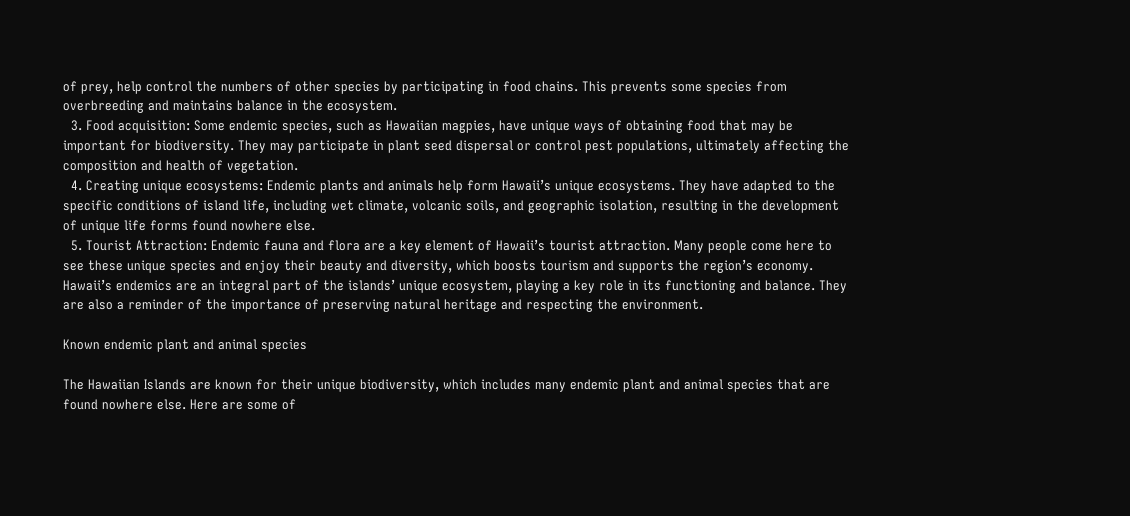of prey, help control the numbers of other species by participating in food chains. This prevents some species from overbreeding and maintains balance in the ecosystem.
  3. Food acquisition: Some endemic species, such as Hawaiian magpies, have unique ways of obtaining food that may be important for biodiversity. They may participate in plant seed dispersal or control pest populations, ultimately affecting the composition and health of vegetation.
  4. Creating unique ecosystems: Endemic plants and animals help form Hawaii’s unique ecosystems. They have adapted to the specific conditions of island life, including wet climate, volcanic soils, and geographic isolation, resulting in the development of unique life forms found nowhere else.
  5. Tourist Attraction: Endemic fauna and flora are a key element of Hawaii’s tourist attraction. Many people come here to see these unique species and enjoy their beauty and diversity, which boosts tourism and supports the region’s economy. Hawaii’s endemics are an integral part of the islands’ unique ecosystem, playing a key role in its functioning and balance. They are also a reminder of the importance of preserving natural heritage and respecting the environment.

Known endemic plant and animal species

The Hawaiian Islands are known for their unique biodiversity, which includes many endemic plant and animal species that are found nowhere else. Here are some of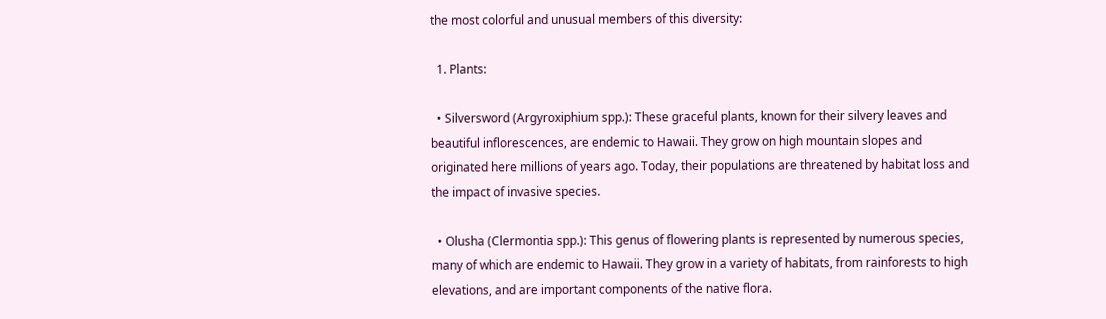the most colorful and unusual members of this diversity:

  1. Plants:

  • Silversword (Argyroxiphium spp.): These graceful plants, known for their silvery leaves and beautiful inflorescences, are endemic to Hawaii. They grow on high mountain slopes and originated here millions of years ago. Today, their populations are threatened by habitat loss and the impact of invasive species.

  • Olusha (Clermontia spp.): This genus of flowering plants is represented by numerous species, many of which are endemic to Hawaii. They grow in a variety of habitats, from rainforests to high elevations, and are important components of the native flora.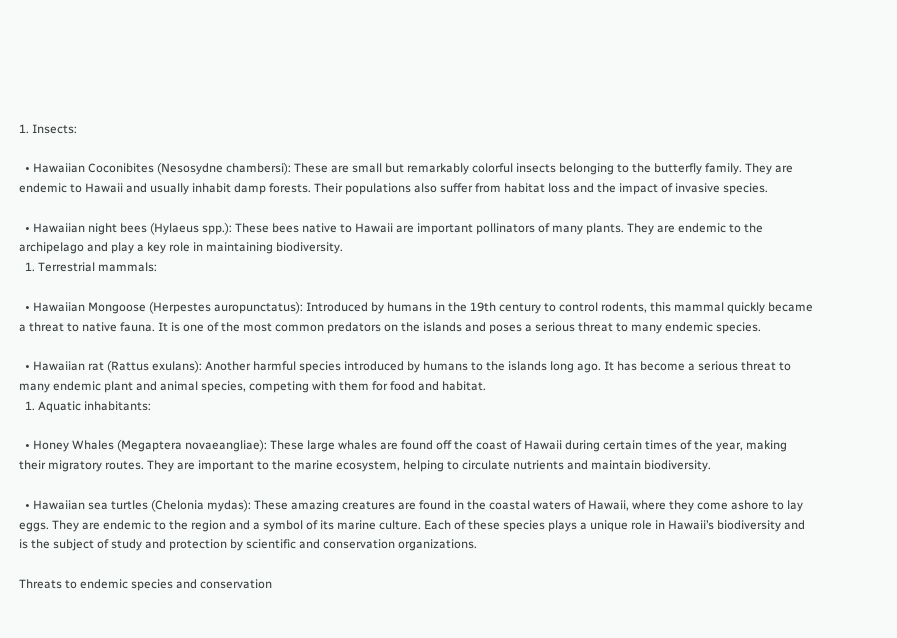1. Insects:

  • Hawaiian Coconibites (Nesosydne chambersi): These are small but remarkably colorful insects belonging to the butterfly family. They are endemic to Hawaii and usually inhabit damp forests. Their populations also suffer from habitat loss and the impact of invasive species.

  • Hawaiian night bees (Hylaeus spp.): These bees native to Hawaii are important pollinators of many plants. They are endemic to the archipelago and play a key role in maintaining biodiversity.
  1. Terrestrial mammals:

  • Hawaiian Mongoose (Herpestes auropunctatus): Introduced by humans in the 19th century to control rodents, this mammal quickly became a threat to native fauna. It is one of the most common predators on the islands and poses a serious threat to many endemic species.

  • Hawaiian rat (Rattus exulans): Another harmful species introduced by humans to the islands long ago. It has become a serious threat to many endemic plant and animal species, competing with them for food and habitat.
  1. Aquatic inhabitants:

  • Honey Whales (Megaptera novaeangliae): These large whales are found off the coast of Hawaii during certain times of the year, making their migratory routes. They are important to the marine ecosystem, helping to circulate nutrients and maintain biodiversity.

  • Hawaiian sea turtles (Chelonia mydas): These amazing creatures are found in the coastal waters of Hawaii, where they come ashore to lay eggs. They are endemic to the region and a symbol of its marine culture. Each of these species plays a unique role in Hawaii’s biodiversity and is the subject of study and protection by scientific and conservation organizations.

Threats to endemic species and conservation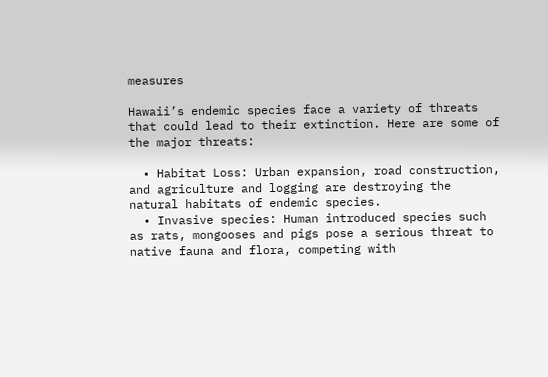measures

Hawaii’s endemic species face a variety of threats that could lead to their extinction. Here are some of the major threats:

  • Habitat Loss: Urban expansion, road construction, and agriculture and logging are destroying the natural habitats of endemic species.
  • Invasive species: Human introduced species such as rats, mongooses and pigs pose a serious threat to native fauna and flora, competing with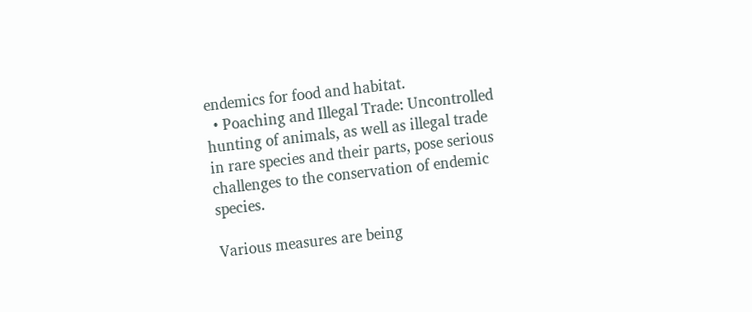endemics for food and habitat.
  • Poaching and Illegal Trade: Uncontrolled hunting of animals, as well as illegal trade in rare species and their parts, pose serious challenges to the conservation of endemic species.

Various measures are being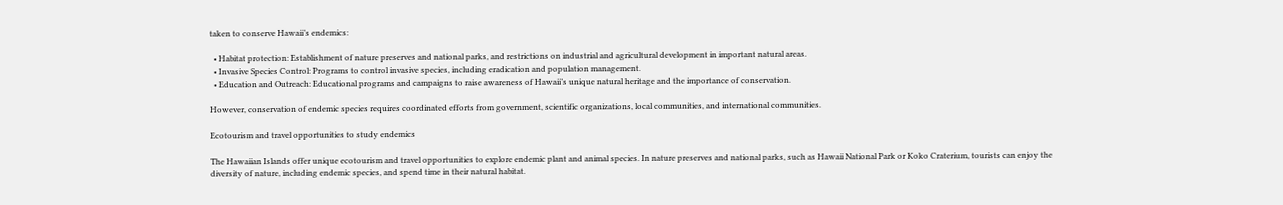taken to conserve Hawaii’s endemics:

  • Habitat protection: Establishment of nature preserves and national parks, and restrictions on industrial and agricultural development in important natural areas.
  • Invasive Species Control: Programs to control invasive species, including eradication and population management.
  • Education and Outreach: Educational programs and campaigns to raise awareness of Hawaii’s unique natural heritage and the importance of conservation.

However, conservation of endemic species requires coordinated efforts from government, scientific organizations, local communities, and international communities.

Ecotourism and travel opportunities to study endemics

The Hawaiian Islands offer unique ecotourism and travel opportunities to explore endemic plant and animal species. In nature preserves and national parks, such as Hawaii National Park or Koko Craterium, tourists can enjoy the diversity of nature, including endemic species, and spend time in their natural habitat.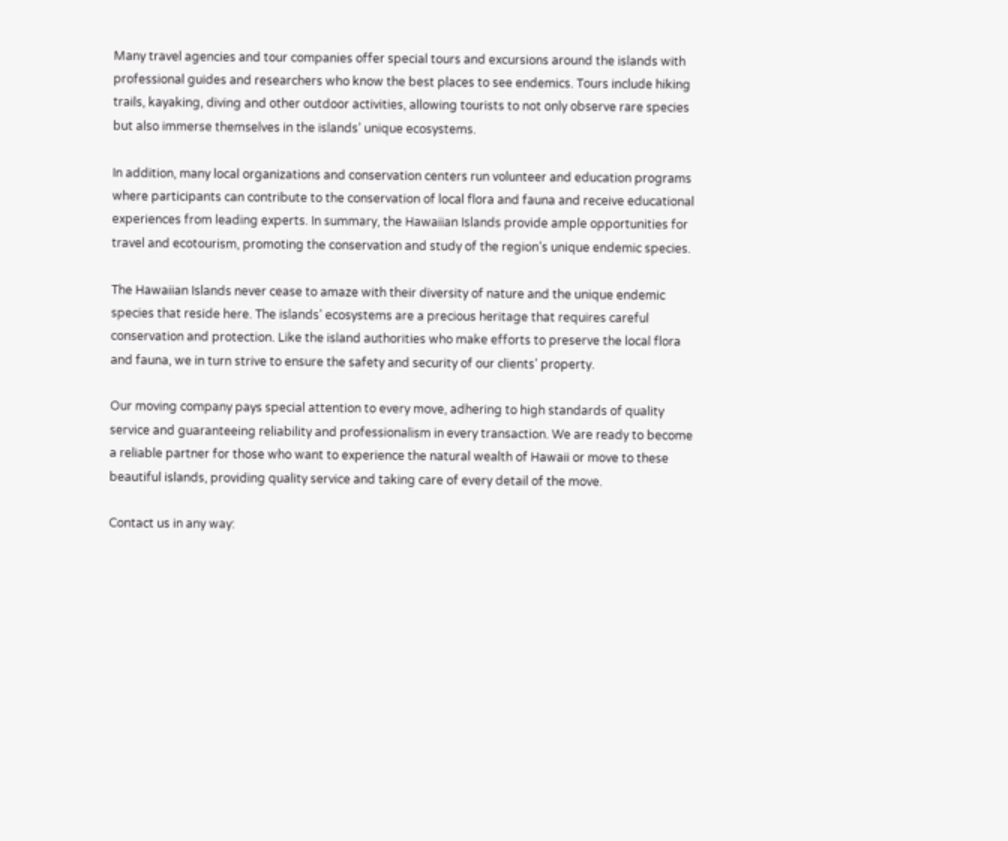Many travel agencies and tour companies offer special tours and excursions around the islands with professional guides and researchers who know the best places to see endemics. Tours include hiking trails, kayaking, diving and other outdoor activities, allowing tourists to not only observe rare species but also immerse themselves in the islands’ unique ecosystems.

In addition, many local organizations and conservation centers run volunteer and education programs where participants can contribute to the conservation of local flora and fauna and receive educational experiences from leading experts. In summary, the Hawaiian Islands provide ample opportunities for travel and ecotourism, promoting the conservation and study of the region’s unique endemic species.

The Hawaiian Islands never cease to amaze with their diversity of nature and the unique endemic species that reside here. The islands’ ecosystems are a precious heritage that requires careful conservation and protection. Like the island authorities who make efforts to preserve the local flora and fauna, we in turn strive to ensure the safety and security of our clients’ property.

Our moving company pays special attention to every move, adhering to high standards of quality service and guaranteeing reliability and professionalism in every transaction. We are ready to become a reliable partner for those who want to experience the natural wealth of Hawaii or move to these beautiful islands, providing quality service and taking care of every detail of the move.

Contact us in any way: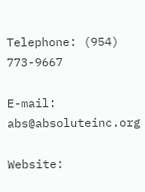Telephone: (954) 773-9667

E-mail: abs@absoluteinc.org

Website: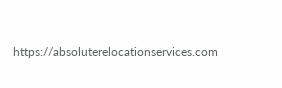https://absoluterelocationservices.com